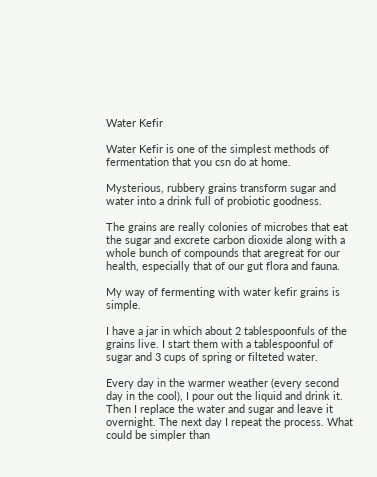Water Kefir

Water Kefir is one of the simplest methods of fermentation that you csn do at home.

Mysterious, rubbery grains transform sugar and water into a drink full of probiotic goodness.

The grains are really colonies of microbes that eat the sugar and excrete carbon dioxide along with a whole bunch of compounds that aregreat for our health, especially that of our gut flora and fauna.

My way of fermenting with water kefir grains is simple.

I have a jar in which about 2 tablespoonfuls of the grains live. I start them with a tablespoonful of sugar and 3 cups of spring or filteted water.

Every day in the warmer weather (every second day in the cool), I pour out the liquid and drink it. Then I replace the water and sugar and leave it overnight. The next day I repeat the process. What could be simpler than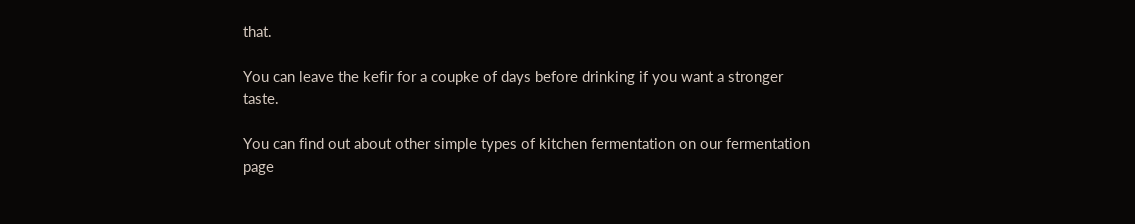that.

You can leave the kefir for a coupke of days before drinking if you want a stronger taste.

You can find out about other simple types of kitchen fermentation on our fermentation page